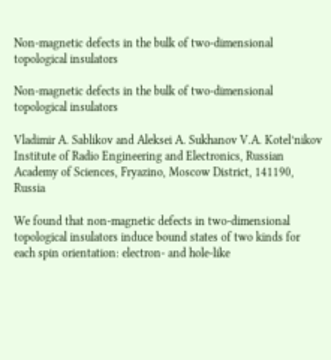Non-magnetic defects in the bulk of two-dimensional topological insulators

Non-magnetic defects in the bulk of two-dimensional topological insulators

Vladimir A. Sablikov and Aleksei A. Sukhanov V.A. Kotel’nikov Institute of Radio Engineering and Electronics, Russian Academy of Sciences, Fryazino, Moscow District, 141190, Russia

We found that non-magnetic defects in two-dimensional topological insulators induce bound states of two kinds for each spin orientation: electron- and hole-like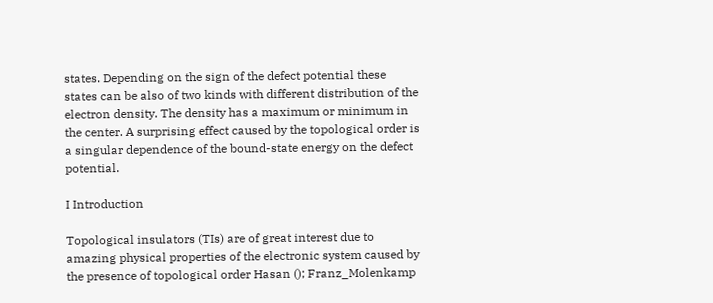states. Depending on the sign of the defect potential these states can be also of two kinds with different distribution of the electron density. The density has a maximum or minimum in the center. A surprising effect caused by the topological order is a singular dependence of the bound-state energy on the defect potential.

I Introduction

Topological insulators (TIs) are of great interest due to amazing physical properties of the electronic system caused by the presence of topological order Hasan (); Franz_Molenkamp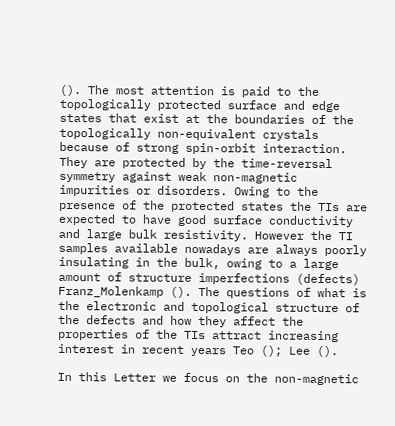(). The most attention is paid to the topologically protected surface and edge states that exist at the boundaries of the topologically non-equivalent crystals because of strong spin-orbit interaction. They are protected by the time-reversal symmetry against weak non-magnetic impurities or disorders. Owing to the presence of the protected states the TIs are expected to have good surface conductivity and large bulk resistivity. However the TI samples available nowadays are always poorly insulating in the bulk, owing to a large amount of structure imperfections (defects) Franz_Molenkamp (). The questions of what is the electronic and topological structure of the defects and how they affect the properties of the TIs attract increasing interest in recent years Teo (); Lee ().

In this Letter we focus on the non-magnetic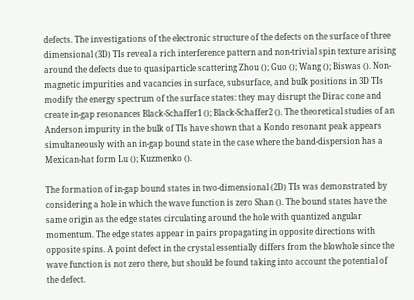defects. The investigations of the electronic structure of the defects on the surface of three dimensional (3D) TIs reveal a rich interference pattern and non-trivial spin texture arising around the defects due to quasiparticle scattering Zhou (); Guo (); Wang (); Biswas (). Non-magnetic impurities and vacancies in surface, subsurface, and bulk positions in 3D TIs modify the energy spectrum of the surface states: they may disrupt the Dirac cone and create in-gap resonances Black-Schaffer1 (); Black-Schaffer2 (). The theoretical studies of an Anderson impurity in the bulk of TIs have shown that a Kondo resonant peak appears simultaneously with an in-gap bound state in the case where the band-dispersion has a Mexican-hat form Lu (); Kuzmenko ().

The formation of in-gap bound states in two-dimensional (2D) TIs was demonstrated by considering a hole in which the wave function is zero Shan (). The bound states have the same origin as the edge states circulating around the hole with quantized angular momentum. The edge states appear in pairs propagating in opposite directions with opposite spins. A point defect in the crystal essentially differs from the blowhole since the wave function is not zero there, but should be found taking into account the potential of the defect.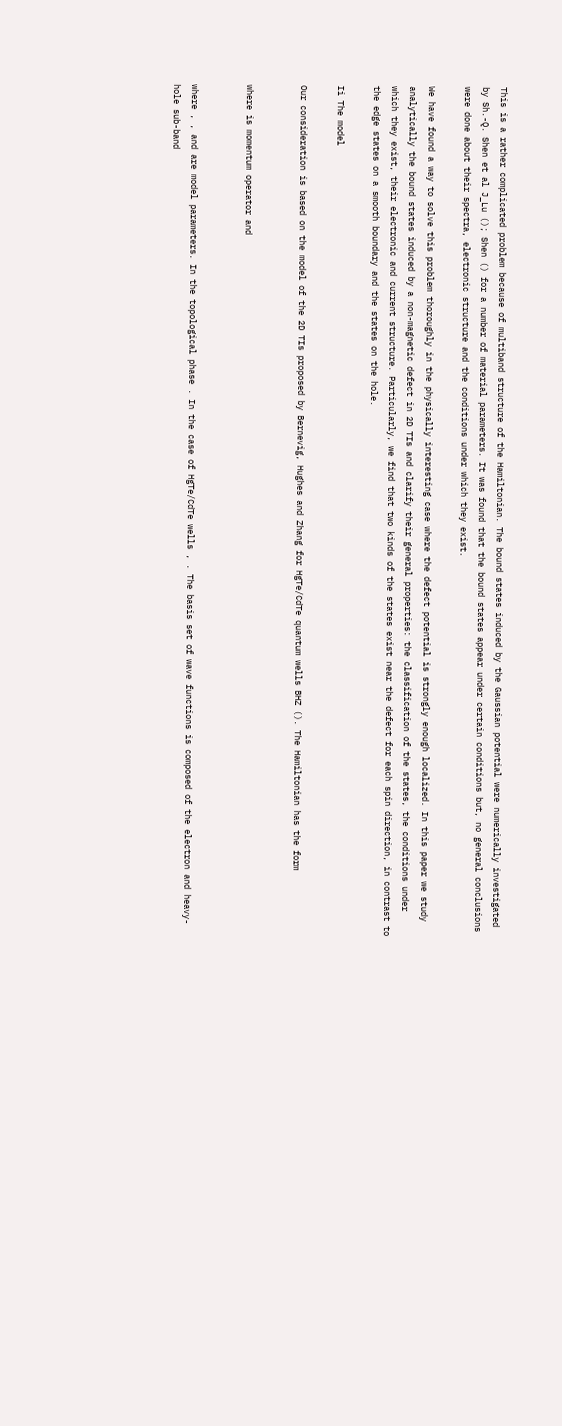This is a rather complicated problem because of multiband structure of the Hamiltonian. The bound states induced by the Gaussian potential were numerically investigated by Sh.-Q. Shen et al J_Lu (); Shen () for a number of material parameters. It was found that the bound states appear under certain conditions but, no general conclusions were done about their spectra, electronic structure and the conditions under which they exist.

We have found a way to solve this problem thoroughly in the physically interesting case where the defect potential is strongly enough localized. In this paper we study analytically the bound states induced by a non-magnetic defect in 2D TIs and clarify their general properties: the classification of the states, the conditions under which they exist, their electronic and current structure. Particularly, we find that two kinds of the states exist near the defect for each spin direction, in contrast to the edge states on a smooth boundary and the states on the hole.

Ii The model

Our consideration is based on the model of the 2D TIs proposed by Bernevig, Hughes and Zhang for HgTe/CdTe quantum wells BHZ (). The Hamiltonian has the form


where is momentum operator and


where , , and are model parameters. In the topological phase . In the case of HgTe/CdTe wells , . The basis set of wave functions is composed of the electron and heavy-hole sub-band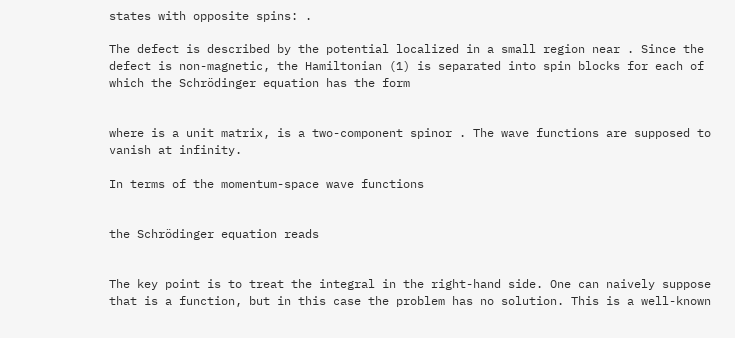states with opposite spins: .

The defect is described by the potential localized in a small region near . Since the defect is non-magnetic, the Hamiltonian (1) is separated into spin blocks for each of which the Schrödinger equation has the form


where is a unit matrix, is a two-component spinor . The wave functions are supposed to vanish at infinity.

In terms of the momentum-space wave functions


the Schrödinger equation reads


The key point is to treat the integral in the right-hand side. One can naively suppose that is a function, but in this case the problem has no solution. This is a well-known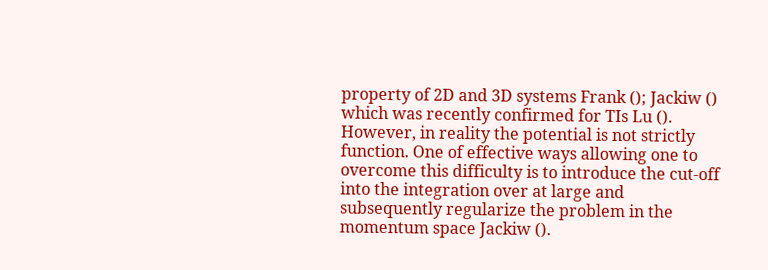property of 2D and 3D systems Frank (); Jackiw () which was recently confirmed for TIs Lu (). However, in reality the potential is not strictly function. One of effective ways allowing one to overcome this difficulty is to introduce the cut-off into the integration over at large and subsequently regularize the problem in the momentum space Jackiw ().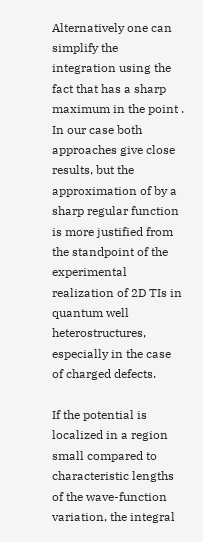Alternatively one can simplify the integration using the fact that has a sharp maximum in the point . In our case both approaches give close results, but the approximation of by a sharp regular function is more justified from the standpoint of the experimental realization of 2D TIs in quantum well heterostructures, especially in the case of charged defects.

If the potential is localized in a region small compared to characteristic lengths of the wave-function variation, the integral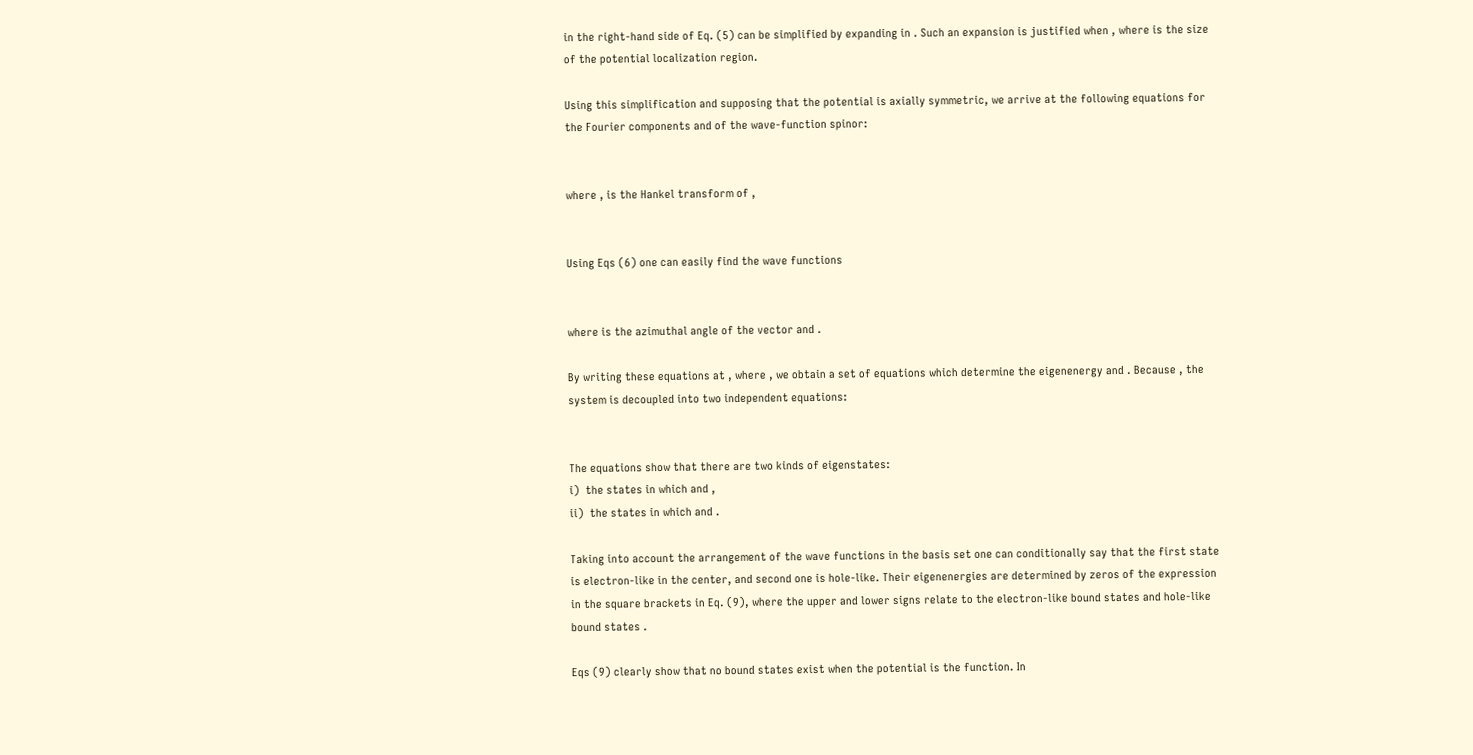in the right-hand side of Eq. (5) can be simplified by expanding in . Such an expansion is justified when , where is the size of the potential localization region.

Using this simplification and supposing that the potential is axially symmetric, we arrive at the following equations for the Fourier components and of the wave-function spinor:


where , is the Hankel transform of ,


Using Eqs (6) one can easily find the wave functions


where is the azimuthal angle of the vector and .

By writing these equations at , where , we obtain a set of equations which determine the eigenenergy and . Because , the system is decoupled into two independent equations:


The equations show that there are two kinds of eigenstates:
i)  the states in which and ,
ii)  the states in which and .

Taking into account the arrangement of the wave functions in the basis set one can conditionally say that the first state is electron-like in the center, and second one is hole-like. Their eigenenergies are determined by zeros of the expression in the square brackets in Eq. (9), where the upper and lower signs relate to the electron-like bound states and hole-like bound states .

Eqs (9) clearly show that no bound states exist when the potential is the function. In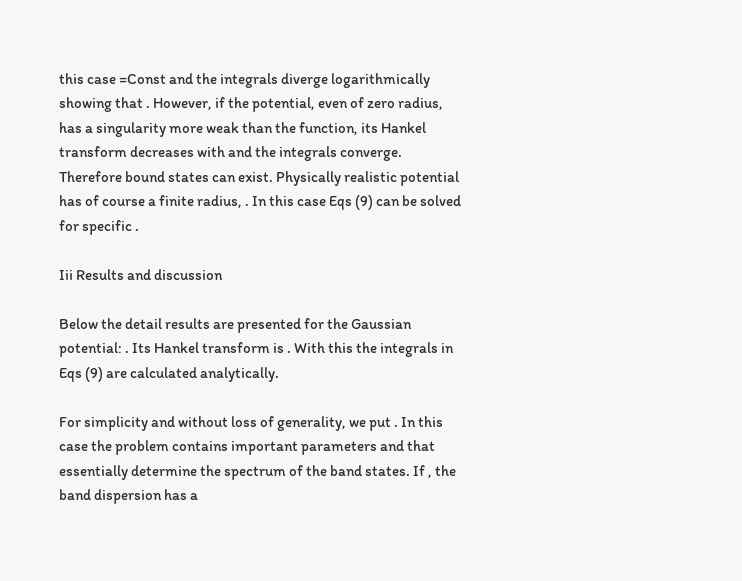this case =Const and the integrals diverge logarithmically showing that . However, if the potential, even of zero radius, has a singularity more weak than the function, its Hankel transform decreases with and the integrals converge. Therefore bound states can exist. Physically realistic potential has of course a finite radius, . In this case Eqs (9) can be solved for specific .

Iii Results and discussion

Below the detail results are presented for the Gaussian potential: . Its Hankel transform is . With this the integrals in Eqs (9) are calculated analytically.

For simplicity and without loss of generality, we put . In this case the problem contains important parameters and that essentially determine the spectrum of the band states. If , the band dispersion has a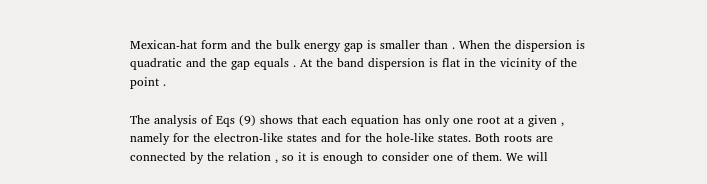Mexican-hat form and the bulk energy gap is smaller than . When the dispersion is quadratic and the gap equals . At the band dispersion is flat in the vicinity of the point .

The analysis of Eqs (9) shows that each equation has only one root at a given , namely for the electron-like states and for the hole-like states. Both roots are connected by the relation , so it is enough to consider one of them. We will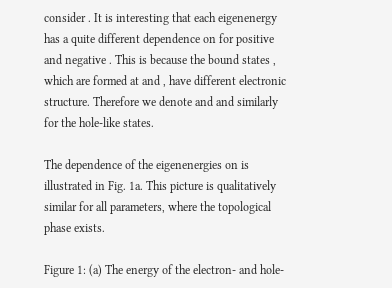consider . It is interesting that each eigenenergy has a quite different dependence on for positive and negative . This is because the bound states , which are formed at and , have different electronic structure. Therefore we denote and and similarly for the hole-like states.

The dependence of the eigenenergies on is illustrated in Fig. 1a. This picture is qualitatively similar for all parameters, where the topological phase exists.

Figure 1: (a) The energy of the electron- and hole-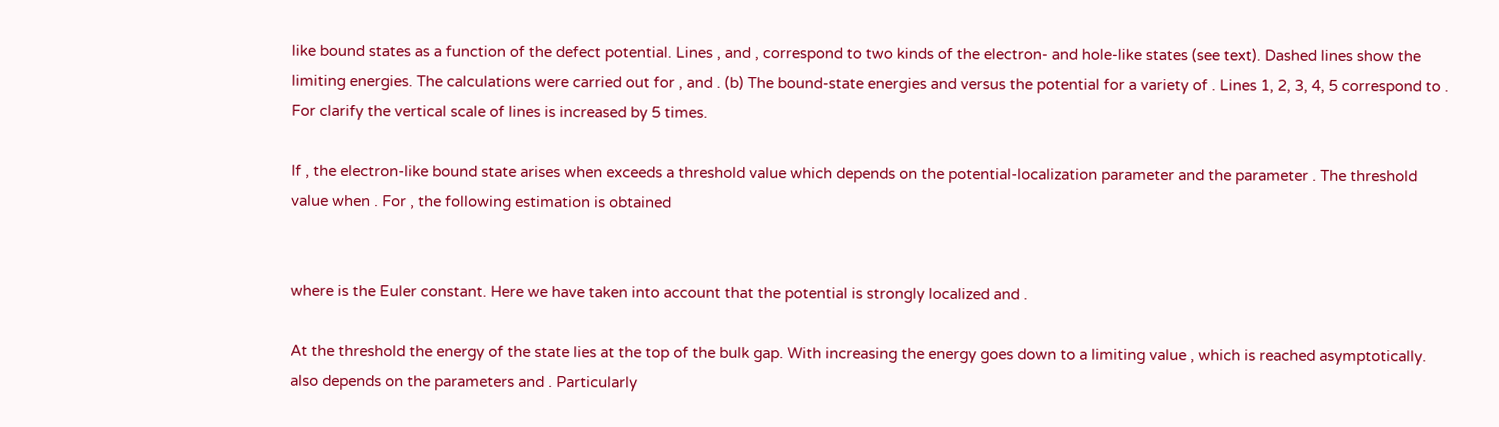like bound states as a function of the defect potential. Lines , and , correspond to two kinds of the electron- and hole-like states (see text). Dashed lines show the limiting energies. The calculations were carried out for , and . (b) The bound-state energies and versus the potential for a variety of . Lines 1, 2, 3, 4, 5 correspond to . For clarify the vertical scale of lines is increased by 5 times.

If , the electron-like bound state arises when exceeds a threshold value which depends on the potential-localization parameter and the parameter . The threshold value when . For , the following estimation is obtained


where is the Euler constant. Here we have taken into account that the potential is strongly localized and .

At the threshold the energy of the state lies at the top of the bulk gap. With increasing the energy goes down to a limiting value , which is reached asymptotically. also depends on the parameters and . Particularly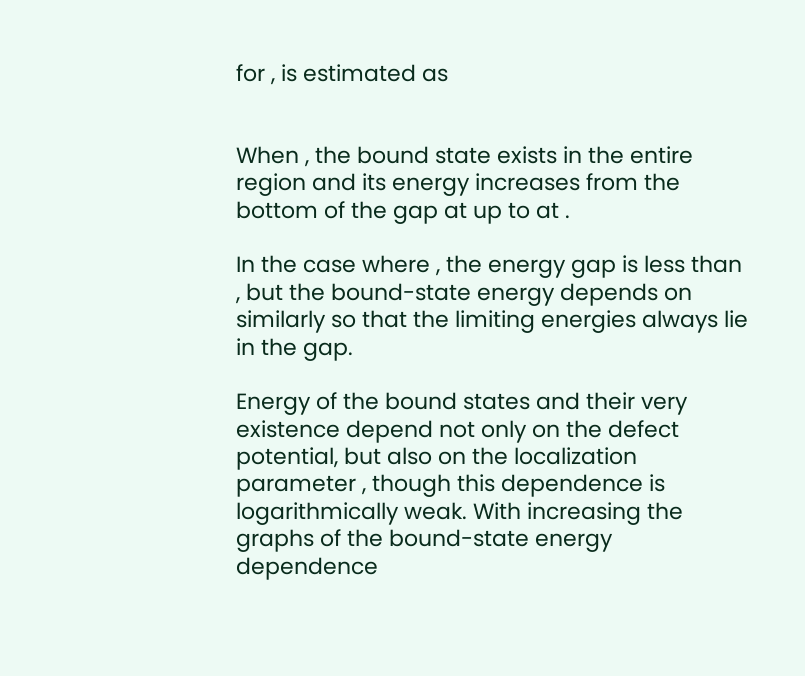for , is estimated as


When , the bound state exists in the entire region and its energy increases from the bottom of the gap at up to at .

In the case where , the energy gap is less than , but the bound-state energy depends on similarly so that the limiting energies always lie in the gap.

Energy of the bound states and their very existence depend not only on the defect potential, but also on the localization parameter , though this dependence is logarithmically weak. With increasing the graphs of the bound-state energy dependence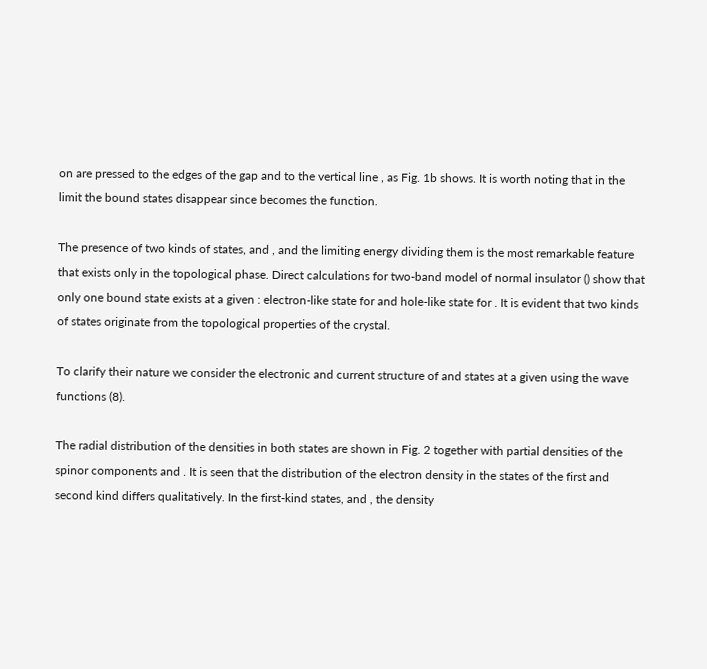on are pressed to the edges of the gap and to the vertical line , as Fig. 1b shows. It is worth noting that in the limit the bound states disappear since becomes the function.

The presence of two kinds of states, and , and the limiting energy dividing them is the most remarkable feature that exists only in the topological phase. Direct calculations for two-band model of normal insulator () show that only one bound state exists at a given : electron-like state for and hole-like state for . It is evident that two kinds of states originate from the topological properties of the crystal.

To clarify their nature we consider the electronic and current structure of and states at a given using the wave functions (8).

The radial distribution of the densities in both states are shown in Fig. 2 together with partial densities of the spinor components and . It is seen that the distribution of the electron density in the states of the first and second kind differs qualitatively. In the first-kind states, and , the density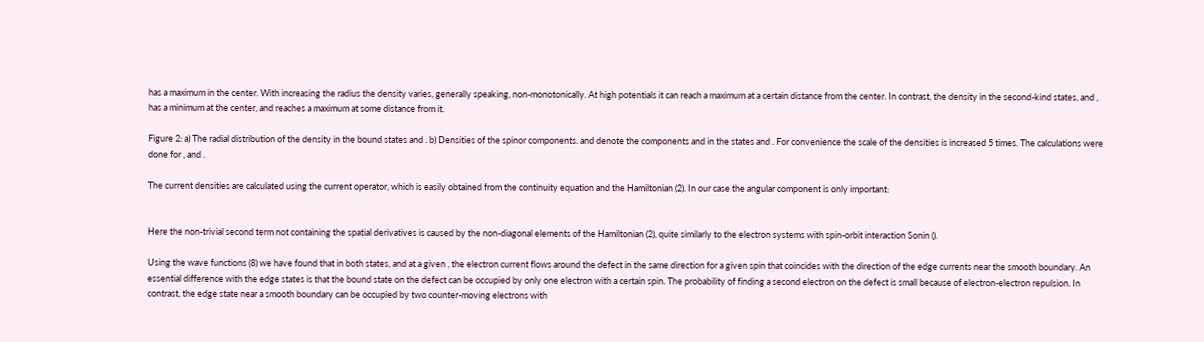has a maximum in the center. With increasing the radius the density varies, generally speaking, non-monotonically. At high potentials it can reach a maximum at a certain distance from the center. In contrast, the density in the second-kind states, and , has a minimum at the center, and reaches a maximum at some distance from it.

Figure 2: a) The radial distribution of the density in the bound states and . b) Densities of the spinor components. and denote the components and in the states and . For convenience the scale of the densities is increased 5 times. The calculations were done for , and .

The current densities are calculated using the current operator, which is easily obtained from the continuity equation and the Hamiltonian (2). In our case the angular component is only important:


Here the non-trivial second term not containing the spatial derivatives is caused by the non-diagonal elements of the Hamiltonian (2), quite similarly to the electron systems with spin-orbit interaction Sonin ().

Using the wave functions (8) we have found that in both states, and at a given , the electron current flows around the defect in the same direction for a given spin that coincides with the direction of the edge currents near the smooth boundary. An essential difference with the edge states is that the bound state on the defect can be occupied by only one electron with a certain spin. The probability of finding a second electron on the defect is small because of electron-electron repulsion. In contrast, the edge state near a smooth boundary can be occupied by two counter-moving electrons with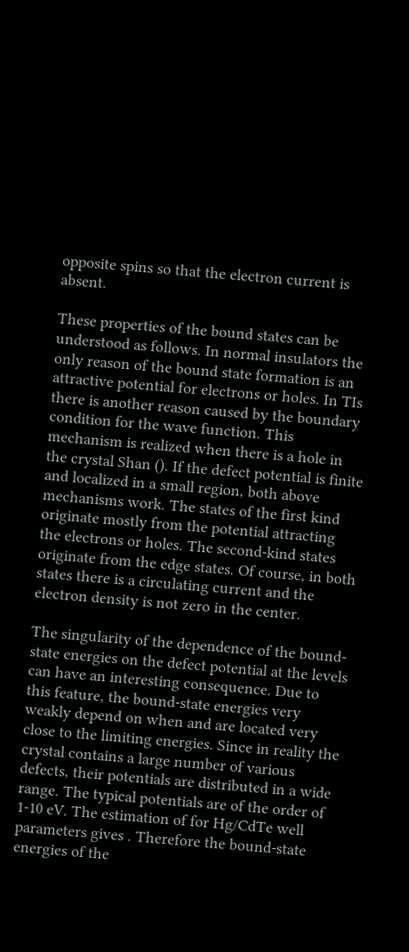opposite spins so that the electron current is absent.

These properties of the bound states can be understood as follows. In normal insulators the only reason of the bound state formation is an attractive potential for electrons or holes. In TIs there is another reason caused by the boundary condition for the wave function. This mechanism is realized when there is a hole in the crystal Shan (). If the defect potential is finite and localized in a small region, both above mechanisms work. The states of the first kind originate mostly from the potential attracting the electrons or holes. The second-kind states originate from the edge states. Of course, in both states there is a circulating current and the electron density is not zero in the center.

The singularity of the dependence of the bound-state energies on the defect potential at the levels can have an interesting consequence. Due to this feature, the bound-state energies very weakly depend on when and are located very close to the limiting energies. Since in reality the crystal contains a large number of various defects, their potentials are distributed in a wide range. The typical potentials are of the order of 1-10 eV. The estimation of for Hg/CdTe well parameters gives . Therefore the bound-state energies of the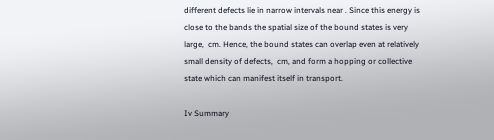different defects lie in narrow intervals near . Since this energy is close to the bands the spatial size of the bound states is very large,  cm. Hence, the bound states can overlap even at relatively small density of defects,  cm, and form a hopping or collective state which can manifest itself in transport.

Iv Summary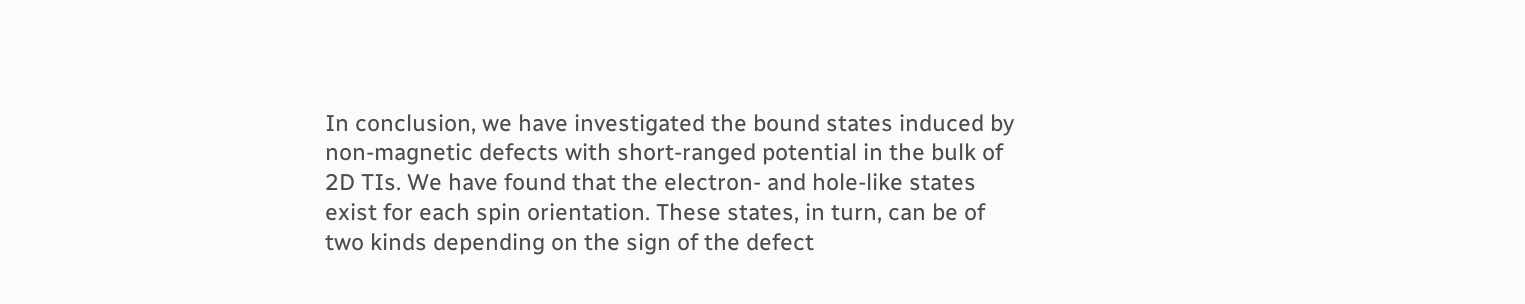In conclusion, we have investigated the bound states induced by non-magnetic defects with short-ranged potential in the bulk of 2D TIs. We have found that the electron- and hole-like states exist for each spin orientation. These states, in turn, can be of two kinds depending on the sign of the defect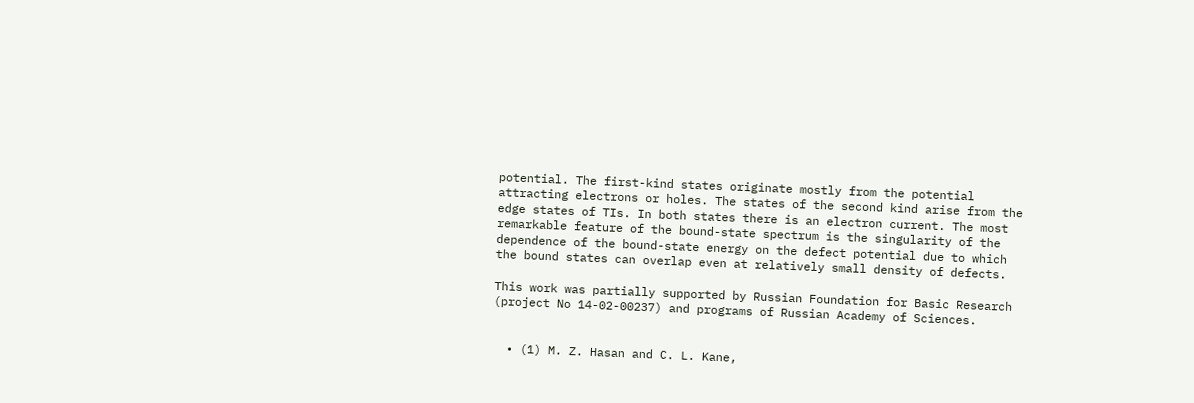potential. The first-kind states originate mostly from the potential attracting electrons or holes. The states of the second kind arise from the edge states of TIs. In both states there is an electron current. The most remarkable feature of the bound-state spectrum is the singularity of the dependence of the bound-state energy on the defect potential due to which the bound states can overlap even at relatively small density of defects.

This work was partially supported by Russian Foundation for Basic Research (project No 14-02-00237) and programs of Russian Academy of Sciences.


  • (1) M. Z. Hasan and C. L. Kane,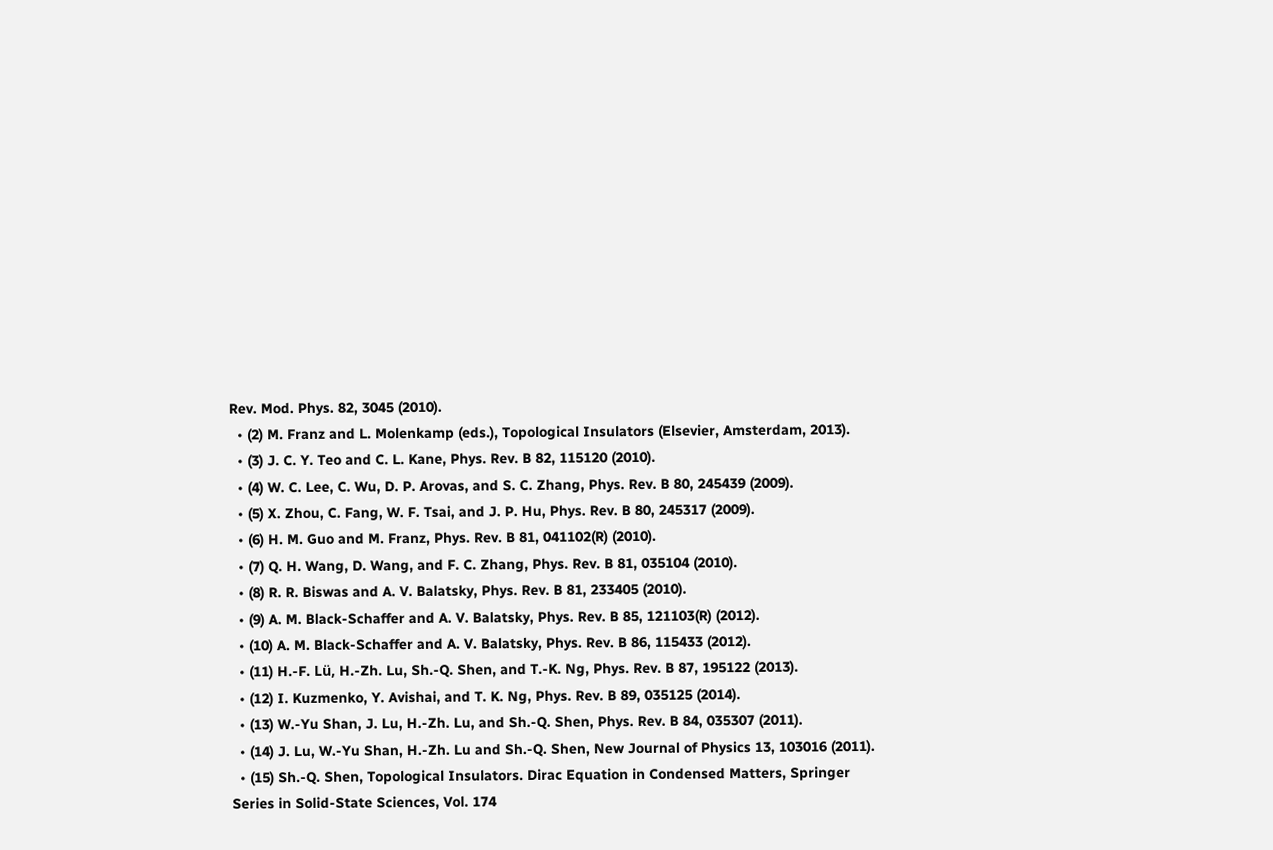Rev. Mod. Phys. 82, 3045 (2010).
  • (2) M. Franz and L. Molenkamp (eds.), Topological Insulators (Elsevier, Amsterdam, 2013).
  • (3) J. C. Y. Teo and C. L. Kane, Phys. Rev. B 82, 115120 (2010).
  • (4) W. C. Lee, C. Wu, D. P. Arovas, and S. C. Zhang, Phys. Rev. B 80, 245439 (2009).
  • (5) X. Zhou, C. Fang, W. F. Tsai, and J. P. Hu, Phys. Rev. B 80, 245317 (2009).
  • (6) H. M. Guo and M. Franz, Phys. Rev. B 81, 041102(R) (2010).
  • (7) Q. H. Wang, D. Wang, and F. C. Zhang, Phys. Rev. B 81, 035104 (2010).
  • (8) R. R. Biswas and A. V. Balatsky, Phys. Rev. B 81, 233405 (2010).
  • (9) A. M. Black-Schaffer and A. V. Balatsky, Phys. Rev. B 85, 121103(R) (2012).
  • (10) A. M. Black-Schaffer and A. V. Balatsky, Phys. Rev. B 86, 115433 (2012).
  • (11) H.-F. Lü, H.-Zh. Lu, Sh.-Q. Shen, and T.-K. Ng, Phys. Rev. B 87, 195122 (2013).
  • (12) I. Kuzmenko, Y. Avishai, and T. K. Ng, Phys. Rev. B 89, 035125 (2014).
  • (13) W.-Yu Shan, J. Lu, H.-Zh. Lu, and Sh.-Q. Shen, Phys. Rev. B 84, 035307 (2011).
  • (14) J. Lu, W.-Yu Shan, H.-Zh. Lu and Sh.-Q. Shen, New Journal of Physics 13, 103016 (2011).
  • (15) Sh.-Q. Shen, Topological Insulators. Dirac Equation in Condensed Matters, Springer Series in Solid-State Sciences, Vol. 174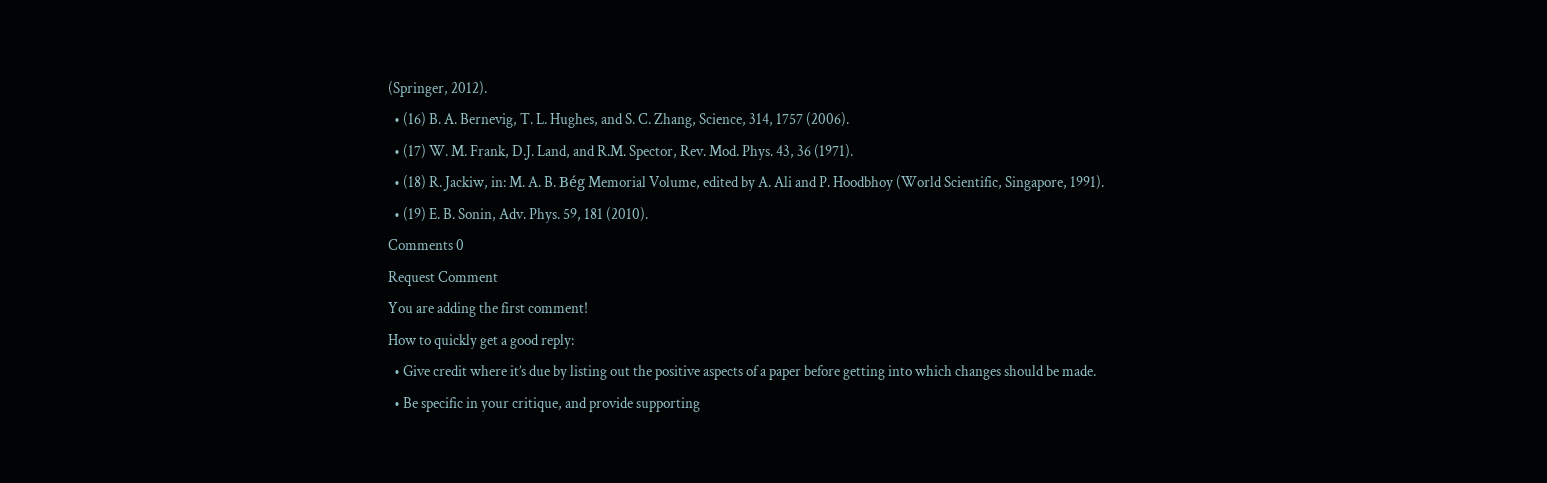(Springer, 2012).
  • (16) B. A. Bernevig, T. L. Hughes, and S. C. Zhang, Science, 314, 1757 (2006).
  • (17) W. M. Frank, D.J. Land, and R.M. Spector, Rev. Mod. Phys. 43, 36 (1971).
  • (18) R. Jackiw, in: M. A. B. Bég Memorial Volume, edited by A. Ali and P. Hoodbhoy (World Scientific, Singapore, 1991).
  • (19) E. B. Sonin, Adv. Phys. 59, 181 (2010).
Comments 0
Request Comment
You are adding the first comment!
How to quickly get a good reply:
  • Give credit where it’s due by listing out the positive aspects of a paper before getting into which changes should be made.
  • Be specific in your critique, and provide supporting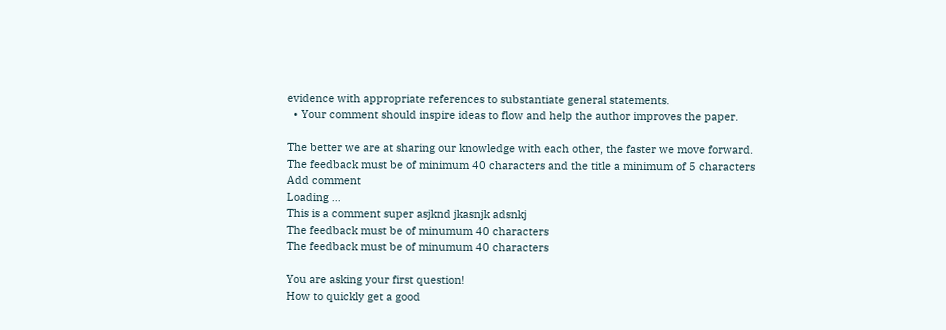evidence with appropriate references to substantiate general statements.
  • Your comment should inspire ideas to flow and help the author improves the paper.

The better we are at sharing our knowledge with each other, the faster we move forward.
The feedback must be of minimum 40 characters and the title a minimum of 5 characters
Add comment
Loading ...
This is a comment super asjknd jkasnjk adsnkj
The feedback must be of minumum 40 characters
The feedback must be of minumum 40 characters

You are asking your first question!
How to quickly get a good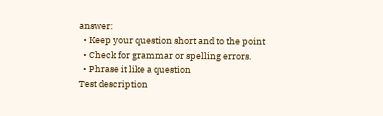answer:
  • Keep your question short and to the point
  • Check for grammar or spelling errors.
  • Phrase it like a question
Test description